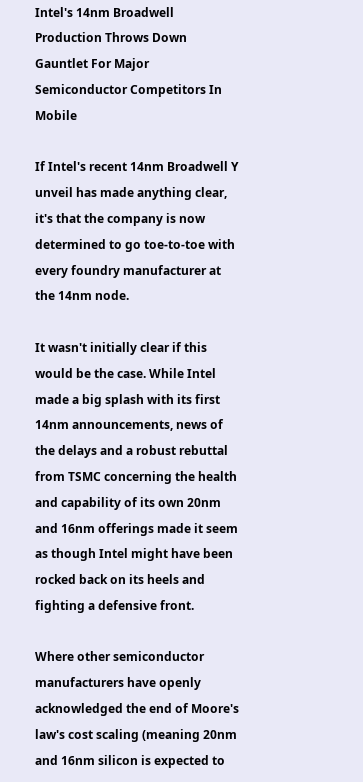Intel's 14nm Broadwell Production Throws Down Gauntlet For Major Semiconductor Competitors In Mobile

If Intel's recent 14nm Broadwell Y unveil has made anything clear, it's that the company is now determined to go toe-to-toe with every foundry manufacturer at the 14nm node.

It wasn't initially clear if this would be the case. While Intel made a big splash with its first 14nm announcements, news of the delays and a robust rebuttal from TSMC concerning the health and capability of its own 20nm and 16nm offerings made it seem as though Intel might have been rocked back on its heels and fighting a defensive front.

Where other semiconductor manufacturers have openly acknowledged the end of Moore's law's cost scaling (meaning 20nm and 16nm silicon is expected to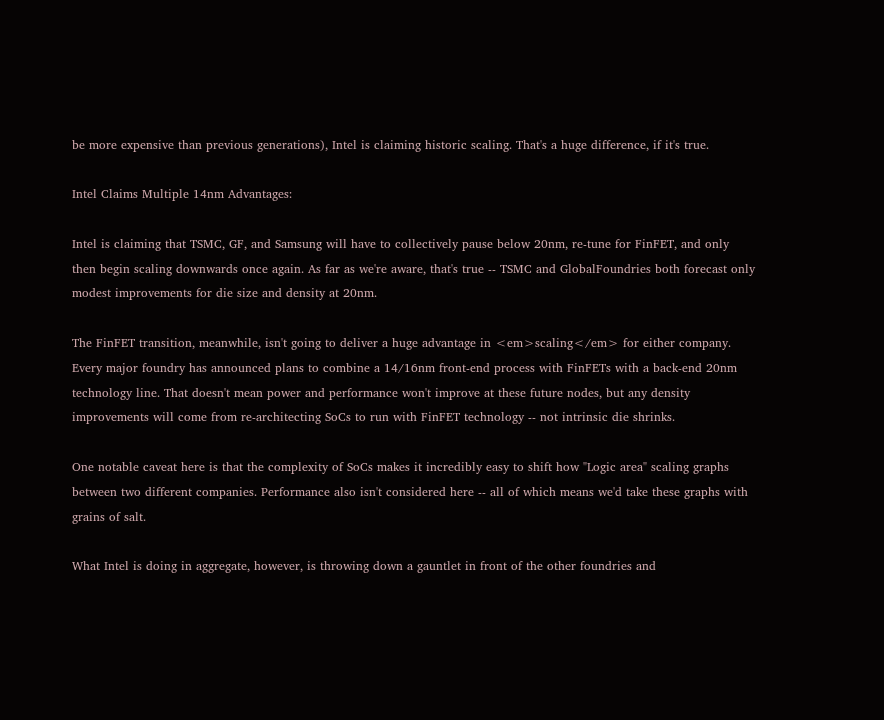be more expensive than previous generations), Intel is claiming historic scaling. That's a huge difference, if it's true.

Intel Claims Multiple 14nm Advantages:

Intel is claiming that TSMC, GF, and Samsung will have to collectively pause below 20nm, re-tune for FinFET, and only then begin scaling downwards once again. As far as we're aware, that's true -- TSMC and GlobalFoundries both forecast only modest improvements for die size and density at 20nm.

The FinFET transition, meanwhile, isn't going to deliver a huge advantage in <em>scaling</em> for either company. Every major foundry has announced plans to combine a 14/16nm front-end process with FinFETs with a back-end 20nm technology line. That doesn't mean power and performance won't improve at these future nodes, but any density improvements will come from re-architecting SoCs to run with FinFET technology -- not intrinsic die shrinks.

One notable caveat here is that the complexity of SoCs makes it incredibly easy to shift how "Logic area" scaling graphs between two different companies. Performance also isn't considered here -- all of which means we'd take these graphs with grains of salt.

What Intel is doing in aggregate, however, is throwing down a gauntlet in front of the other foundries and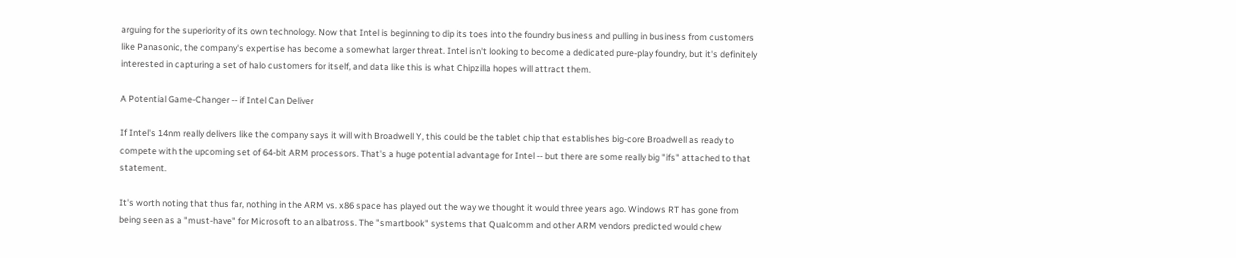arguing for the superiority of its own technology. Now that Intel is beginning to dip its toes into the foundry business and pulling in business from customers like Panasonic, the company's expertise has become a somewhat larger threat. Intel isn't looking to become a dedicated pure-play foundry, but it's definitely interested in capturing a set of halo customers for itself, and data like this is what Chipzilla hopes will attract them.

A Potential Game-Changer -- if Intel Can Deliver

If Intel's 14nm really delivers like the company says it will with Broadwell Y, this could be the tablet chip that establishes big-core Broadwell as ready to compete with the upcoming set of 64-bit ARM processors. That's a huge potential advantage for Intel -- but there are some really big "ifs" attached to that statement.

It's worth noting that thus far, nothing in the ARM vs. x86 space has played out the way we thought it would three years ago. Windows RT has gone from being seen as a "must-have" for Microsoft to an albatross. The "smartbook" systems that Qualcomm and other ARM vendors predicted would chew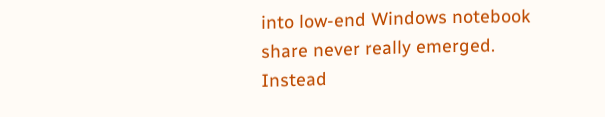into low-end Windows notebook share never really emerged. Instead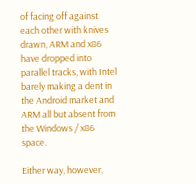of facing off against each other with knives drawn, ARM and x86 have dropped into parallel tracks, with Intel barely making a dent in the Android market and ARM all but absent from the Windows / x86 space.

Either way, however,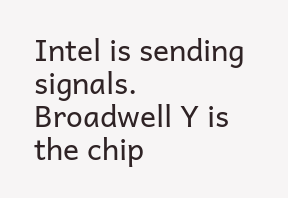Intel is sending signals. Broadwell Y is the chip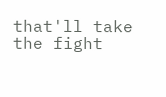that'll take the fight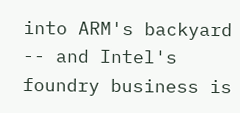into ARM's backyard -- and Intel's foundry business is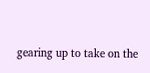gearing up to take on the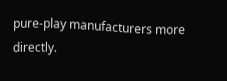pure-play manufacturers more directly.